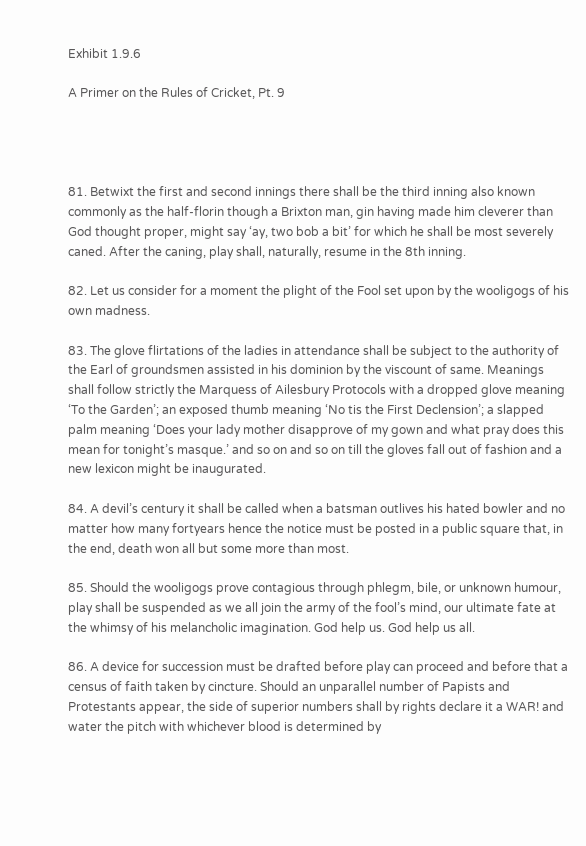Exhibit 1.9.6

A Primer on the Rules of Cricket, Pt. 9




81. Betwixt the first and second innings there shall be the third inning also known commonly as the half-florin though a Brixton man, gin having made him cleverer than God thought proper, might say ‘ay, two bob a bit’ for which he shall be most severely caned. After the caning, play shall, naturally, resume in the 8th inning.

82. Let us consider for a moment the plight of the Fool set upon by the wooligogs of his own madness.

83. The glove flirtations of the ladies in attendance shall be subject to the authority of the Earl of groundsmen assisted in his dominion by the viscount of same. Meanings shall follow strictly the Marquess of Ailesbury Protocols with a dropped glove meaning ‘To the Garden’; an exposed thumb meaning ‘No tis the First Declension’; a slapped palm meaning ‘Does your lady mother disapprove of my gown and what pray does this mean for tonight’s masque.’ and so on and so on till the gloves fall out of fashion and a new lexicon might be inaugurated.

84. A devil’s century it shall be called when a batsman outlives his hated bowler and no matter how many fortyears hence the notice must be posted in a public square that, in the end, death won all but some more than most.

85. Should the wooligogs prove contagious through phlegm, bile, or unknown humour, play shall be suspended as we all join the army of the fool’s mind, our ultimate fate at the whimsy of his melancholic imagination. God help us. God help us all.

86. A device for succession must be drafted before play can proceed and before that a census of faith taken by cincture. Should an unparallel number of Papists and Protestants appear, the side of superior numbers shall by rights declare it a WAR! and water the pitch with whichever blood is determined by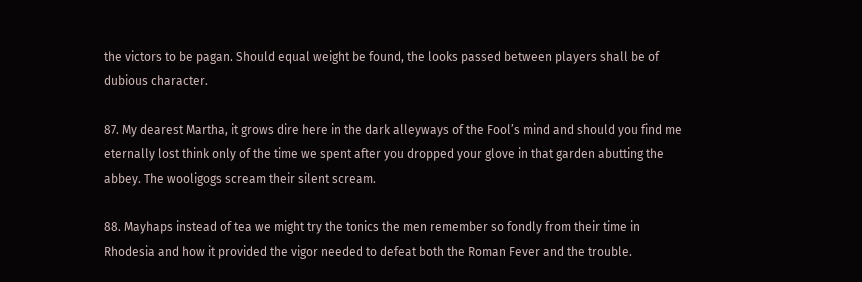the victors to be pagan. Should equal weight be found, the looks passed between players shall be of dubious character.

87. My dearest Martha, it grows dire here in the dark alleyways of the Fool’s mind and should you find me eternally lost think only of the time we spent after you dropped your glove in that garden abutting the abbey. The wooligogs scream their silent scream.

88. Mayhaps instead of tea we might try the tonics the men remember so fondly from their time in Rhodesia and how it provided the vigor needed to defeat both the Roman Fever and the trouble.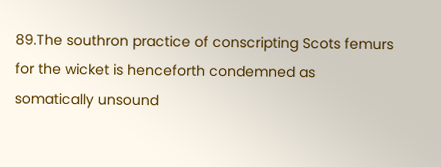89.The southron practice of conscripting Scots femurs for the wicket is henceforth condemned as somatically unsound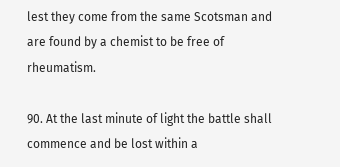lest they come from the same Scotsman and are found by a chemist to be free of rheumatism.

90. At the last minute of light the battle shall commence and be lost within a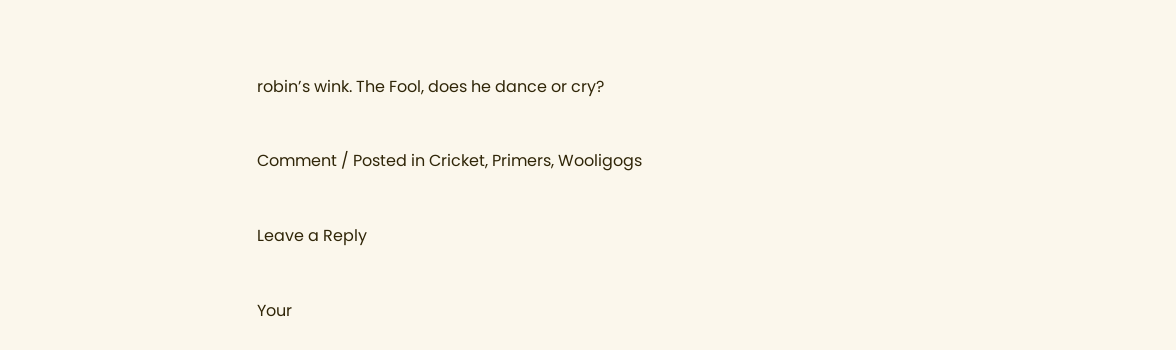robin’s wink. The Fool, does he dance or cry?

Comment / Posted in Cricket, Primers, Wooligogs

Leave a Reply

Your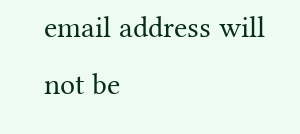email address will not be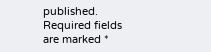published. Required fields are marked *